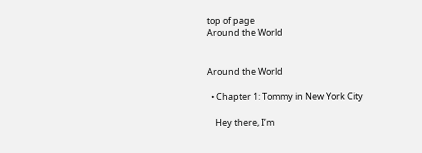top of page
Around the World


Around the World

  • Chapter 1: Tommy in New York City

    Hey there, I’m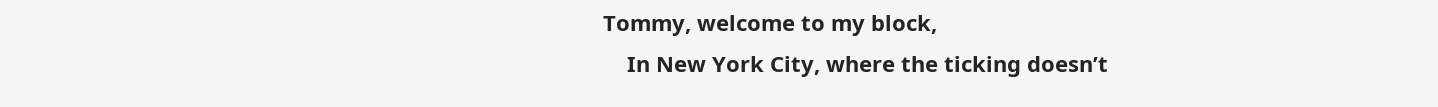Tommy, welcome to my block,
    In New York City, where the ticking doesn’t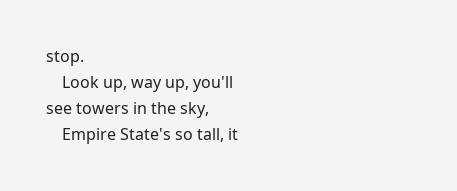stop.
    Look up, way up, you'll see towers in the sky,
    Empire State's so tall, it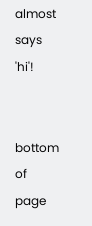almost says 'hi'!


bottom of page